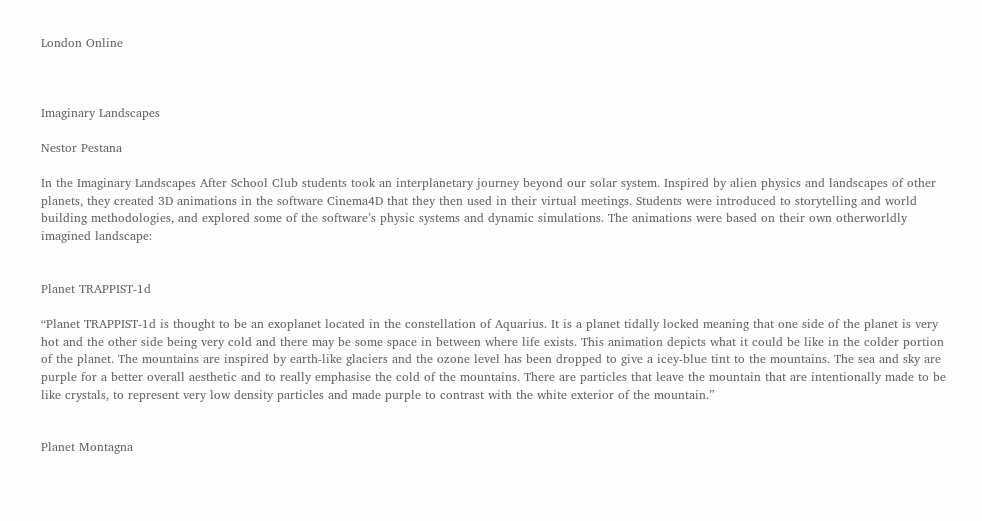London Online



Imaginary Landscapes

Nestor Pestana

In the Imaginary Landscapes After School Club students took an interplanetary journey beyond our solar system. Inspired by alien physics and landscapes of other planets, they created 3D animations in the software Cinema4D that they then used in their virtual meetings. Students were introduced to storytelling and world building methodologies, and explored some of the software’s physic systems and dynamic simulations. The animations were based on their own otherworldly imagined landscape:


Planet TRAPPIST-1d

“Planet TRAPPIST-1d is thought to be an exoplanet located in the constellation of Aquarius. It is a planet tidally locked meaning that one side of the planet is very hot and the other side being very cold and there may be some space in between where life exists. This animation depicts what it could be like in the colder portion of the planet. The mountains are inspired by earth-like glaciers and the ozone level has been dropped to give a icey-blue tint to the mountains. The sea and sky are purple for a better overall aesthetic and to really emphasise the cold of the mountains. There are particles that leave the mountain that are intentionally made to be like crystals, to represent very low density particles and made purple to contrast with the white exterior of the mountain.”


Planet Montagna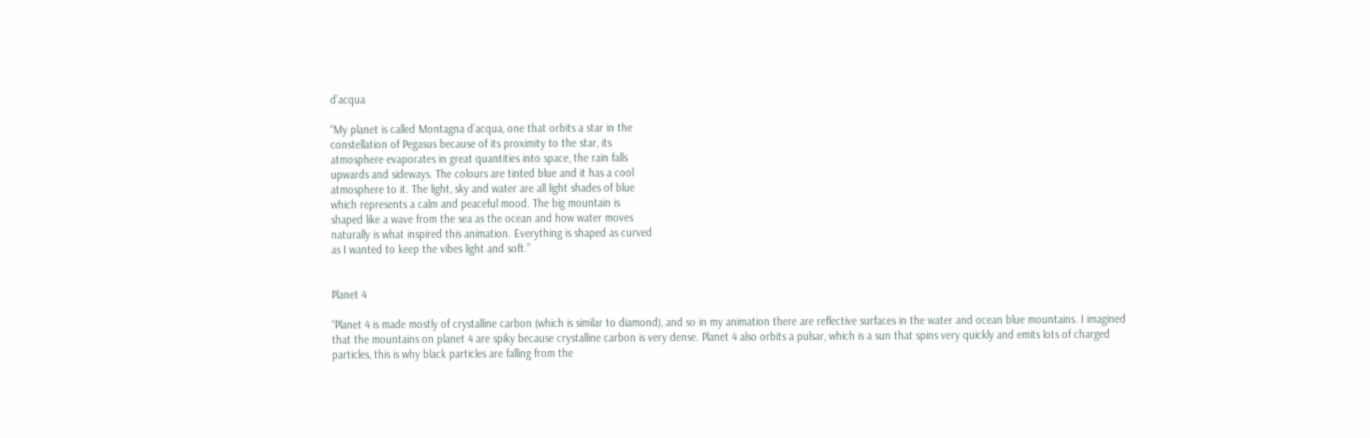d’acqua

“My planet is called Montagna d’acqua, one that orbits a star in the
constellation of Pegasus because of its proximity to the star, its
atmosphere evaporates in great quantities into space, the rain falls
upwards and sideways. The colours are tinted blue and it has a cool
atmosphere to it. The light, sky and water are all light shades of blue
which represents a calm and peaceful mood. The big mountain is
shaped like a wave from the sea as the ocean and how water moves
naturally is what inspired this animation. Everything is shaped as curved
as I wanted to keep the vibes light and soft.”


Planet 4

“Planet 4 is made mostly of crystalline carbon (which is similar to diamond), and so in my animation there are reflective surfaces in the water and ocean blue mountains. I imagined that the mountains on planet 4 are spiky because crystalline carbon is very dense. Planet 4 also orbits a pulsar, which is a sun that spins very quickly and emits lots of charged particles, this is why black particles are falling from the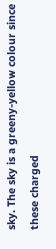sky. The sky is a greeny-yellow colour since these charged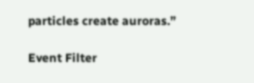particles create auroras.”

Event Filter